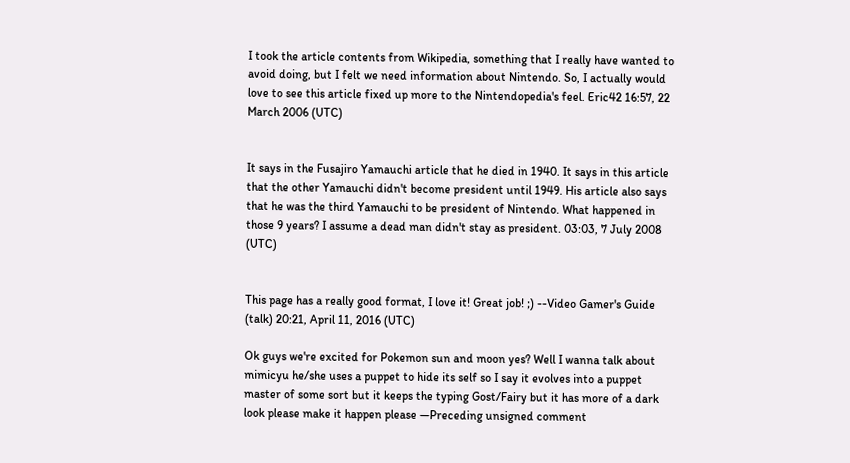I took the article contents from Wikipedia, something that I really have wanted to avoid doing, but I felt we need information about Nintendo. So, I actually would love to see this article fixed up more to the Nintendopedia's feel. Eric42 16:57, 22 March 2006 (UTC)


It says in the Fusajiro Yamauchi article that he died in 1940. It says in this article that the other Yamauchi didn't become president until 1949. His article also says that he was the third Yamauchi to be president of Nintendo. What happened in those 9 years? I assume a dead man didn't stay as president. 03:03, 7 July 2008 (UTC)


This page has a really good format, I love it! Great job! ;) --Video Gamer's Guide (talk) 20:21, April 11, 2016 (UTC)

Ok guys we're excited for Pokemon sun and moon yes? Well I wanna talk about mimicyu he/she uses a puppet to hide its self so I say it evolves into a puppet master of some sort but it keeps the typing Gost/Fairy but it has more of a dark look please make it happen please —Preceding unsigned comment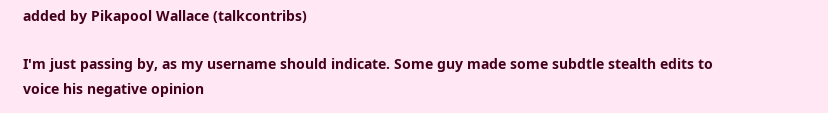added by Pikapool Wallace (talkcontribs)

I'm just passing by, as my username should indicate. Some guy made some subdtle stealth edits to voice his negative opinion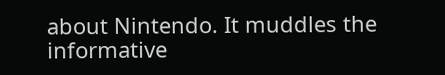about Nintendo. It muddles the informative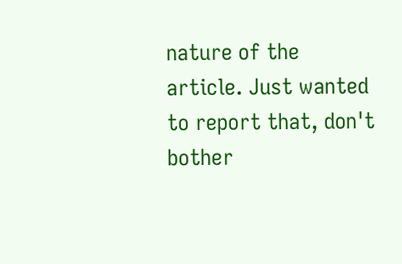nature of the article. Just wanted to report that, don't bother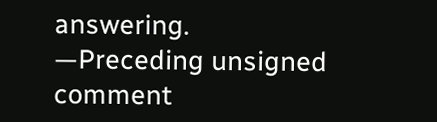answering. —Preceding unsigned comment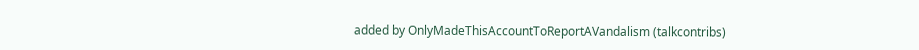added by OnlyMadeThisAccountToReportAVandalism (talkcontribs)